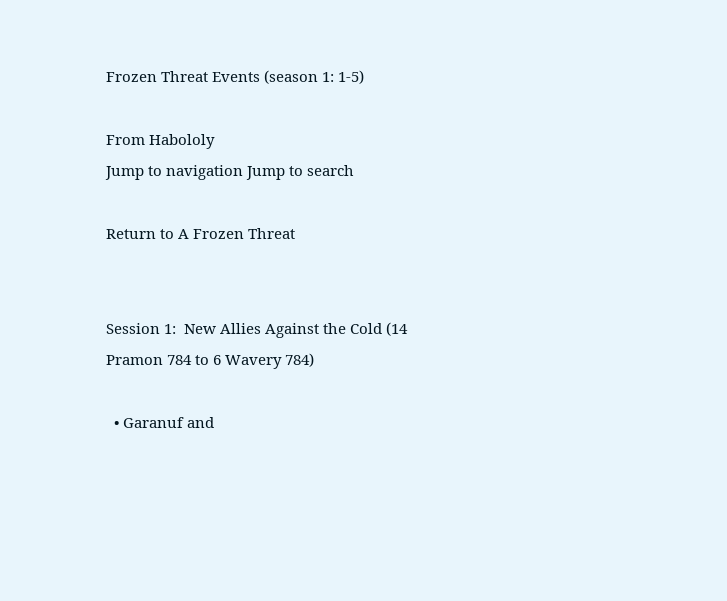Frozen Threat Events (season 1: 1-5)

From Habololy
Jump to navigation Jump to search

Return to A Frozen Threat


Session 1:  New Allies Against the Cold (14 Pramon 784 to 6 Wavery 784)

  • Garanuf and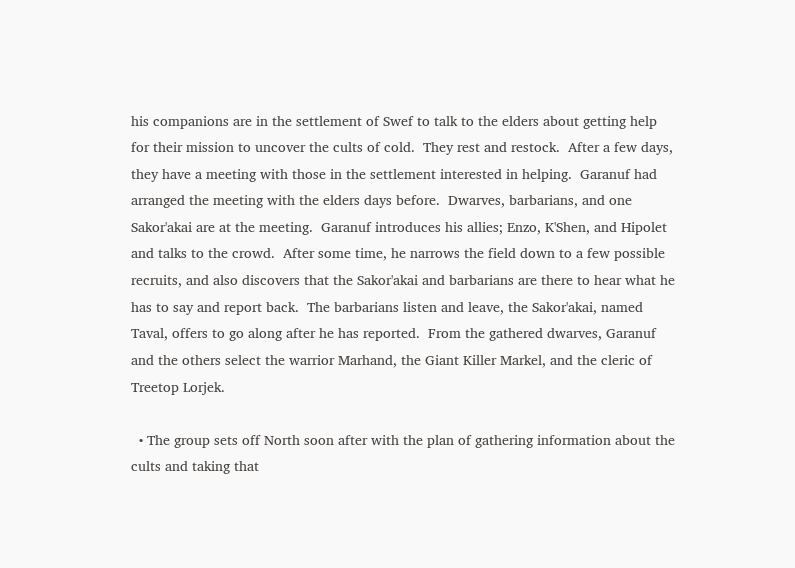his companions are in the settlement of Swef to talk to the elders about getting help for their mission to uncover the cults of cold.  They rest and restock.  After a few days, they have a meeting with those in the settlement interested in helping.  Garanuf had arranged the meeting with the elders days before.  Dwarves, barbarians, and one Sakor'akai are at the meeting.  Garanuf introduces his allies; Enzo, K'Shen, and Hipolet and talks to the crowd.  After some time, he narrows the field down to a few possible recruits, and also discovers that the Sakor'akai and barbarians are there to hear what he has to say and report back.  The barbarians listen and leave, the Sakor'akai, named Taval, offers to go along after he has reported.  From the gathered dwarves, Garanuf and the others select the warrior Marhand, the Giant Killer Markel, and the cleric of Treetop Lorjek.

  • The group sets off North soon after with the plan of gathering information about the cults and taking that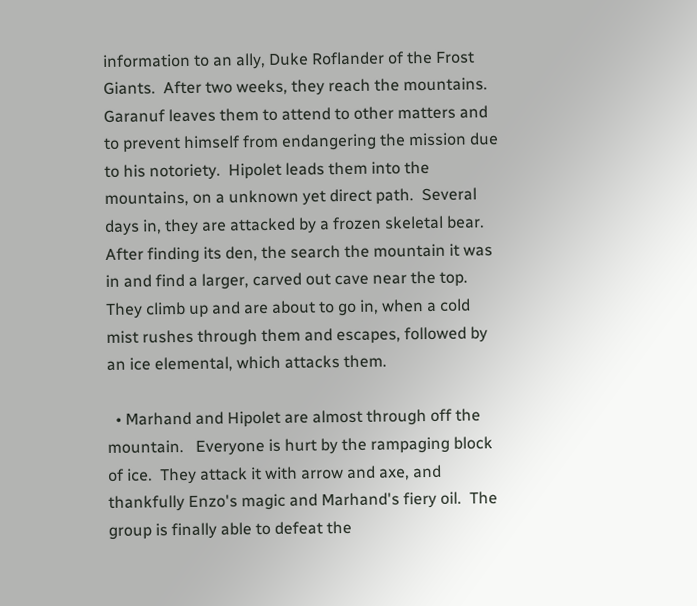information to an ally, Duke Roflander of the Frost Giants.  After two weeks, they reach the mountains.  Garanuf leaves them to attend to other matters and to prevent himself from endangering the mission due to his notoriety.  Hipolet leads them into the mountains, on a unknown yet direct path.  Several days in, they are attacked by a frozen skeletal bear.  After finding its den, the search the mountain it was in and find a larger, carved out cave near the top.  They climb up and are about to go in, when a cold mist rushes through them and escapes, followed by an ice elemental, which attacks them.

  • Marhand and Hipolet are almost through off the mountain.   Everyone is hurt by the rampaging block of ice.  They attack it with arrow and axe, and thankfully Enzo's magic and Marhand's fiery oil.  The group is finally able to defeat the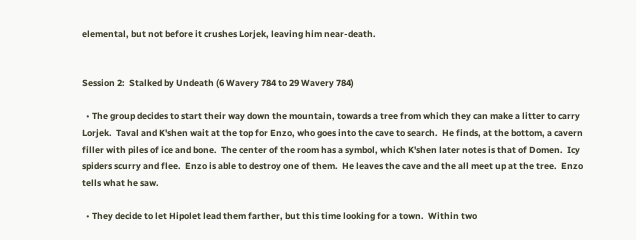elemental, but not before it crushes Lorjek, leaving him near-death.


Session 2:  Stalked by Undeath (6 Wavery 784 to 29 Wavery 784)

  • The group decides to start their way down the mountain, towards a tree from which they can make a litter to carry Lorjek.  Taval and K'shen wait at the top for Enzo, who goes into the cave to search.  He finds, at the bottom, a cavern filler with piles of ice and bone.  The center of the room has a symbol, which K'shen later notes is that of Domen.  Icy spiders scurry and flee.  Enzo is able to destroy one of them.  He leaves the cave and the all meet up at the tree.  Enzo tells what he saw.

  • They decide to let Hipolet lead them farther, but this time looking for a town.  Within two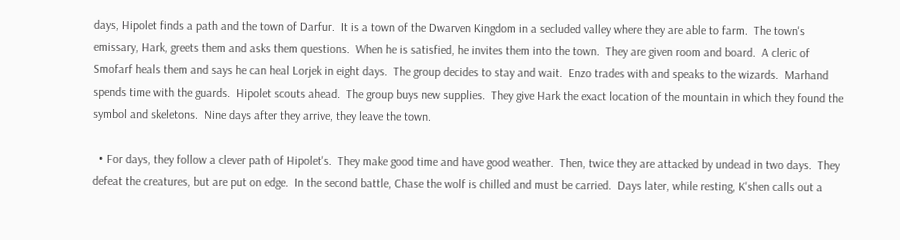days, Hipolet finds a path and the town of Darfur.  It is a town of the Dwarven Kingdom in a secluded valley where they are able to farm.  The town's emissary, Hark, greets them and asks them questions.  When he is satisfied, he invites them into the town.  They are given room and board.  A cleric of Smofarf heals them and says he can heal Lorjek in eight days.  The group decides to stay and wait.  Enzo trades with and speaks to the wizards.  Marhand spends time with the guards.  Hipolet scouts ahead.  The group buys new supplies.  They give Hark the exact location of the mountain in which they found the symbol and skeletons.  Nine days after they arrive, they leave the town.

  • For days, they follow a clever path of Hipolet's.  They make good time and have good weather.  Then, twice they are attacked by undead in two days.  They defeat the creatures, but are put on edge.  In the second battle, Chase the wolf is chilled and must be carried.  Days later, while resting, K'shen calls out a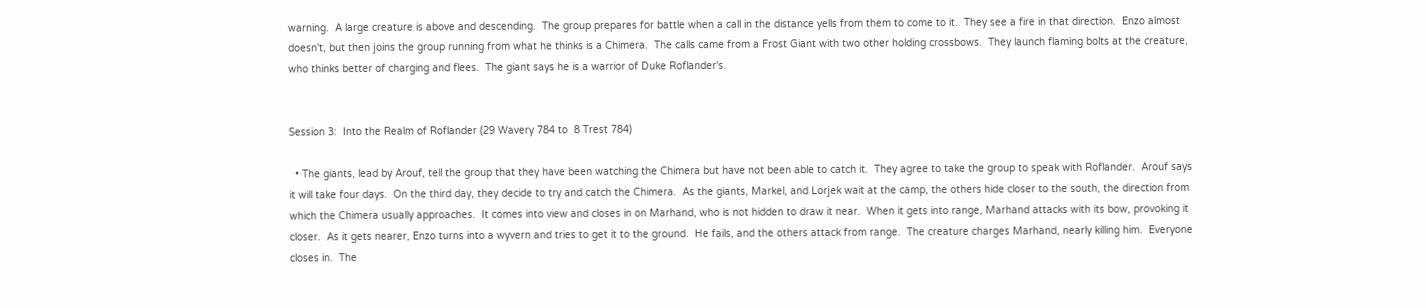warning.  A large creature is above and descending.  The group prepares for battle when a call in the distance yells from them to come to it.  They see a fire in that direction.  Enzo almost doesn't, but then joins the group running from what he thinks is a Chimera.  The calls came from a Frost Giant with two other holding crossbows.  They launch flaming bolts at the creature, who thinks better of charging and flees.  The giant says he is a warrior of Duke Roflander's.


Session 3:  Into the Realm of Roflander (29 Wavery 784 to  8 Trest 784)

  • The giants, lead by Arouf, tell the group that they have been watching the Chimera but have not been able to catch it.  They agree to take the group to speak with Roflander.  Arouf says it will take four days.  On the third day, they decide to try and catch the Chimera.  As the giants, Markel, and Lorjek wait at the camp, the others hide closer to the south, the direction from which the Chimera usually approaches.  It comes into view and closes in on Marhand, who is not hidden to draw it near.  When it gets into range, Marhand attacks with its bow, provoking it closer.  As it gets nearer, Enzo turns into a wyvern and tries to get it to the ground.  He fails, and the others attack from range.  The creature charges Marhand, nearly killing him.  Everyone closes in.  The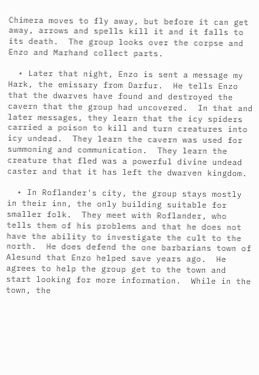Chimera moves to fly away, but before it can get away, arrows and spells kill it and it falls to its death.  The group looks over the corpse and Enzo and Marhand collect parts.

  • Later that night, Enzo is sent a message my Hark, the emissary from Darfur.  He tells Enzo that the dwarves have found and destroyed the cavern that the group had uncovered.  In that and later messages, they learn that the icy spiders carried a poison to kill and turn creatures into icy undead.  They learn the cavern was used for summoning and communication.  They learn the creature that fled was a powerful divine undead caster and that it has left the dwarven kingdom.

  • In Roflander's city, the group stays mostly in their inn, the only building suitable for smaller folk.  They meet with Roflander, who tells them of his problems and that he does not have the ability to investigate the cult to the north.  He does defend the one barbarians town of Alesund that Enzo helped save years ago.  He agrees to help the group get to the town and start looking for more information.  While in the town, the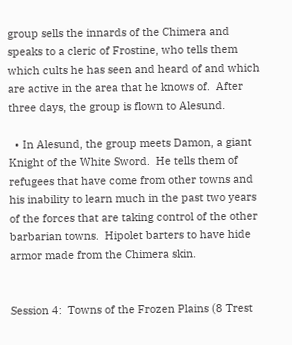group sells the innards of the Chimera and speaks to a cleric of Frostine, who tells them which cults he has seen and heard of and which are active in the area that he knows of.  After three days, the group is flown to Alesund.

  • In Alesund, the group meets Damon, a giant Knight of the White Sword.  He tells them of refugees that have come from other towns and his inability to learn much in the past two years of the forces that are taking control of the other barbarian towns.  Hipolet barters to have hide armor made from the Chimera skin.


Session 4:  Towns of the Frozen Plains (8 Trest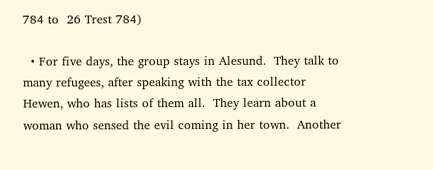784 to  26 Trest 784)

  • For five days, the group stays in Alesund.  They talk to many refugees, after speaking with the tax collector Hewen, who has lists of them all.  They learn about a woman who sensed the evil coming in her town.  Another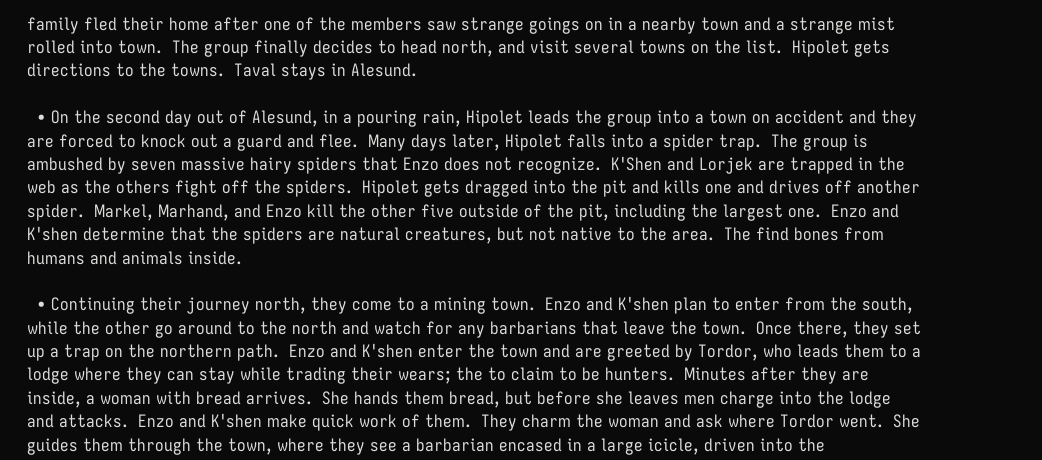family fled their home after one of the members saw strange goings on in a nearby town and a strange mist rolled into town.  The group finally decides to head north, and visit several towns on the list.  Hipolet gets directions to the towns.  Taval stays in Alesund.

  • On the second day out of Alesund, in a pouring rain, Hipolet leads the group into a town on accident and they are forced to knock out a guard and flee.  Many days later, Hipolet falls into a spider trap.  The group is ambushed by seven massive hairy spiders that Enzo does not recognize.  K'Shen and Lorjek are trapped in the web as the others fight off the spiders.  Hipolet gets dragged into the pit and kills one and drives off another spider.  Markel, Marhand, and Enzo kill the other five outside of the pit, including the largest one.  Enzo and K'shen determine that the spiders are natural creatures, but not native to the area.  The find bones from humans and animals inside.

  • Continuing their journey north, they come to a mining town.  Enzo and K'shen plan to enter from the south, while the other go around to the north and watch for any barbarians that leave the town.  Once there, they set up a trap on the northern path.  Enzo and K'shen enter the town and are greeted by Tordor, who leads them to a lodge where they can stay while trading their wears; the to claim to be hunters.  Minutes after they are inside, a woman with bread arrives.  She hands them bread, but before she leaves men charge into the lodge and attacks.  Enzo and K'shen make quick work of them.  They charm the woman and ask where Tordor went.  She guides them through the town, where they see a barbarian encased in a large icicle, driven into the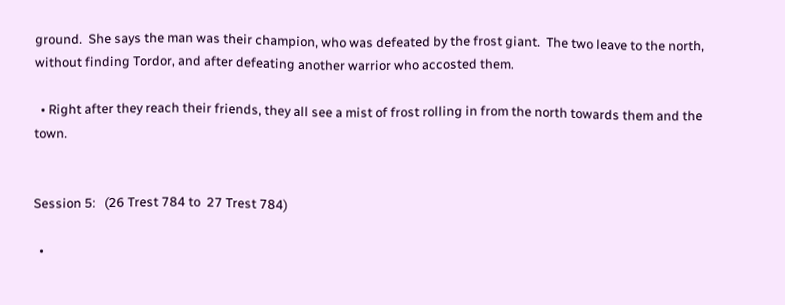ground.  She says the man was their champion, who was defeated by the frost giant.  The two leave to the north, without finding Tordor, and after defeating another warrior who accosted them.

  • Right after they reach their friends, they all see a mist of frost rolling in from the north towards them and the town.


Session 5:   (26 Trest 784 to  27 Trest 784)

  •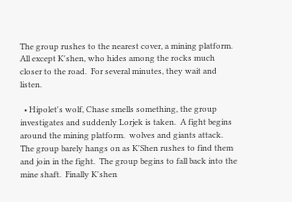The group rushes to the nearest cover, a mining platform.  All except K'shen, who hides among the rocks much closer to the road.  For several minutes, they wait and listen.

  • Hipolet's wolf, Chase smells something, the group investigates and suddenly Lorjek is taken.  A fight begins around the mining platform.  wolves and giants attack.  The group barely hangs on as K'Shen rushes to find them and join in the fight.  The group begins to fall back into the mine shaft.  Finally K'shen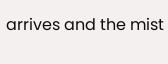arrives and the mist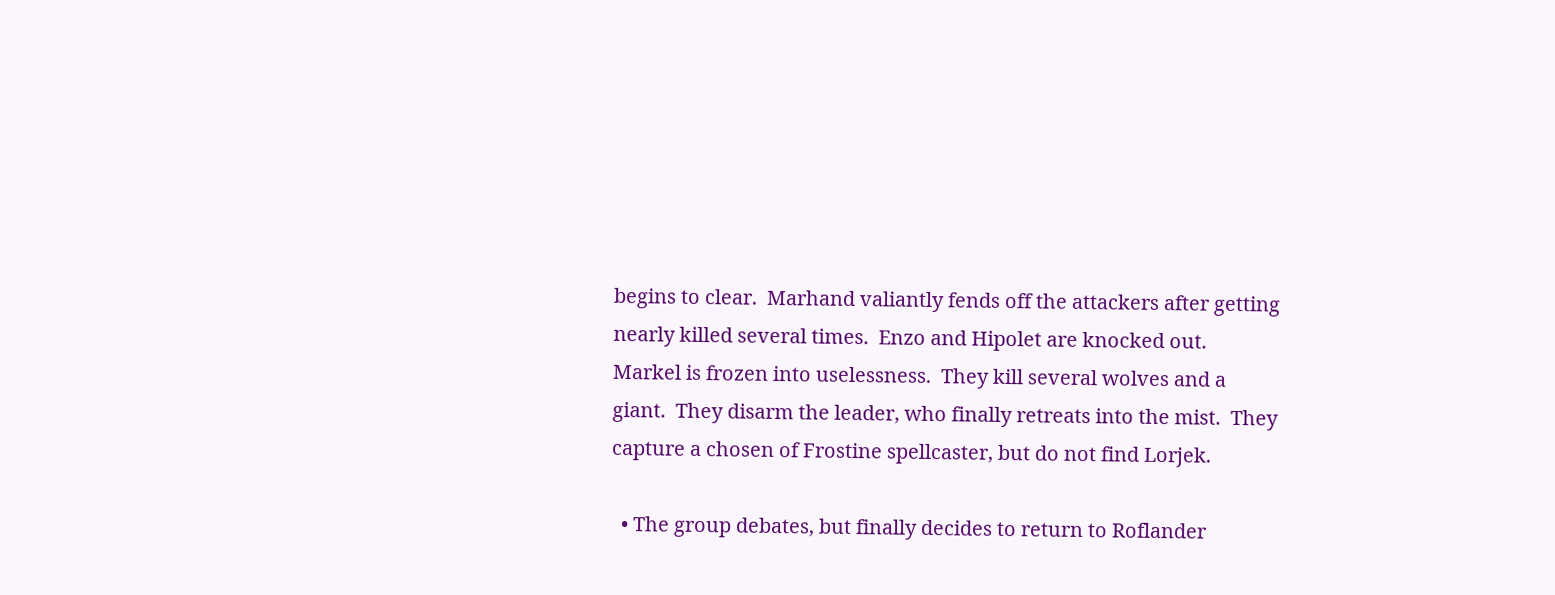begins to clear.  Marhand valiantly fends off the attackers after getting nearly killed several times.  Enzo and Hipolet are knocked out.  Markel is frozen into uselessness.  They kill several wolves and a giant.  They disarm the leader, who finally retreats into the mist.  They capture a chosen of Frostine spellcaster, but do not find Lorjek.

  • The group debates, but finally decides to return to Roflander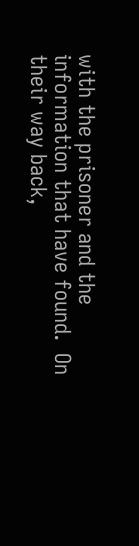with the prisoner and the information that have found.  On their way back,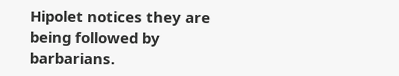Hipolet notices they are being followed by barbarians.